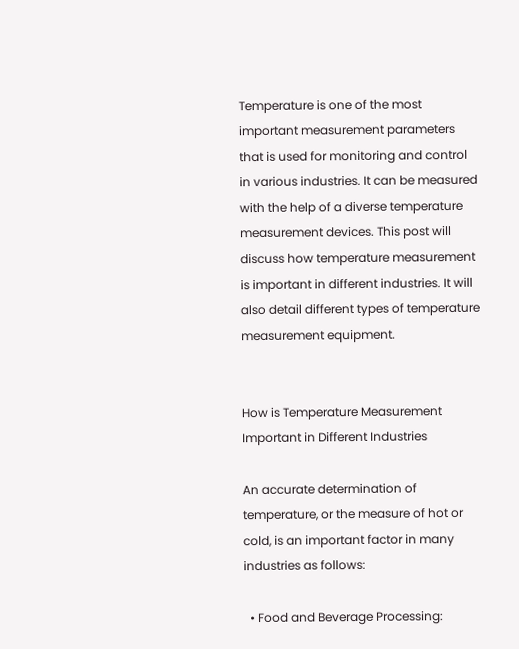Temperature is one of the most important measurement parameters that is used for monitoring and control in various industries. It can be measured with the help of a diverse temperature measurement devices. This post will discuss how temperature measurement is important in different industries. It will also detail different types of temperature measurement equipment.


How is Temperature Measurement Important in Different Industries

An accurate determination of temperature, or the measure of hot or cold, is an important factor in many industries as follows:

  • Food and Beverage Processing: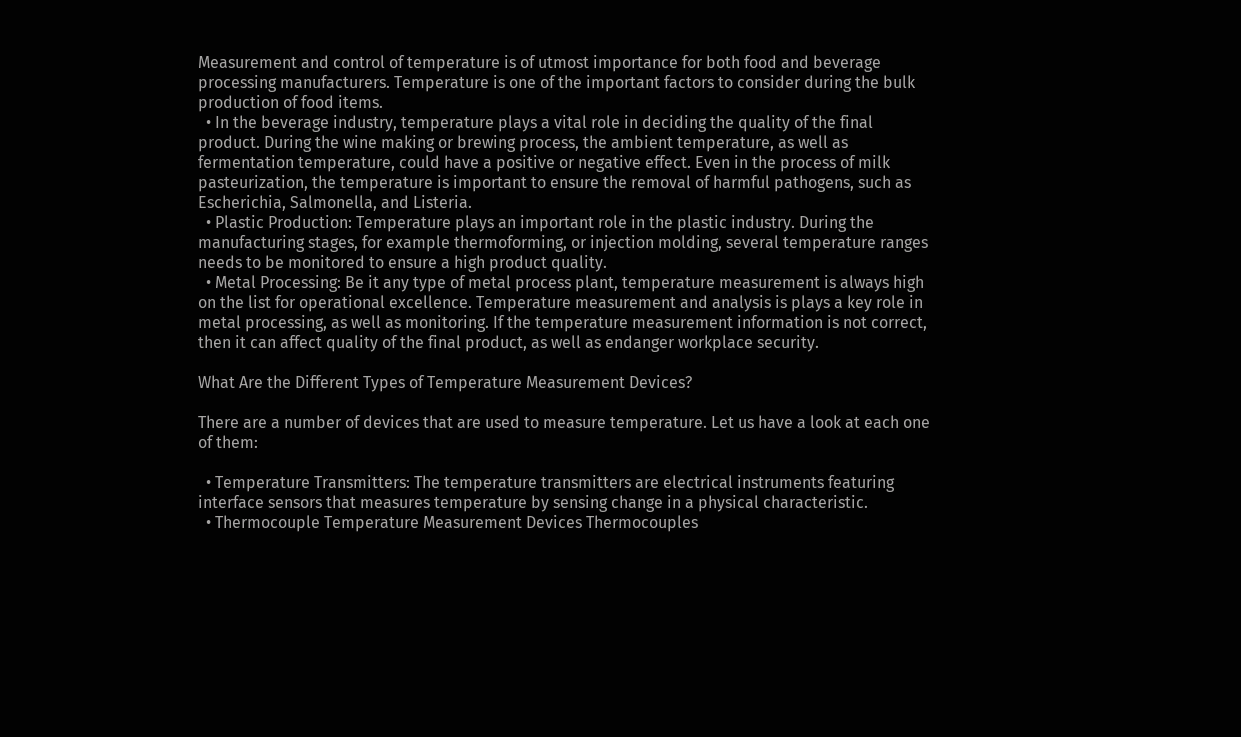Measurement and control of temperature is of utmost importance for both food and beverage processing manufacturers. Temperature is one of the important factors to consider during the bulk production of food items.
  • In the beverage industry, temperature plays a vital role in deciding the quality of the final product. During the wine making or brewing process, the ambient temperature, as well as fermentation temperature, could have a positive or negative effect. Even in the process of milk pasteurization, the temperature is important to ensure the removal of harmful pathogens, such as Escherichia, Salmonella, and Listeria.
  • Plastic Production: Temperature plays an important role in the plastic industry. During the manufacturing stages, for example thermoforming, or injection molding, several temperature ranges needs to be monitored to ensure a high product quality.
  • Metal Processing: Be it any type of metal process plant, temperature measurement is always high on the list for operational excellence. Temperature measurement and analysis is plays a key role in metal processing, as well as monitoring. If the temperature measurement information is not correct, then it can affect quality of the final product, as well as endanger workplace security.

What Are the Different Types of Temperature Measurement Devices?

There are a number of devices that are used to measure temperature. Let us have a look at each one of them:

  • Temperature Transmitters: The temperature transmitters are electrical instruments featuring interface sensors that measures temperature by sensing change in a physical characteristic.
  • Thermocouple Temperature Measurement Devices Thermocouples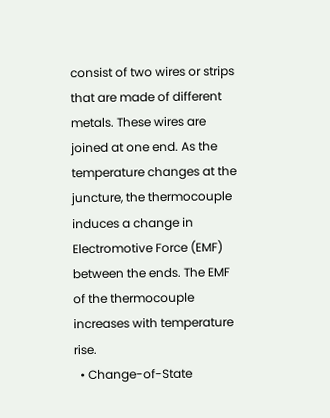consist of two wires or strips that are made of different metals. These wires are joined at one end. As the temperature changes at the juncture, the thermocouple induces a change in Electromotive Force (EMF) between the ends. The EMF of the thermocouple increases with temperature rise.
  • Change-of-State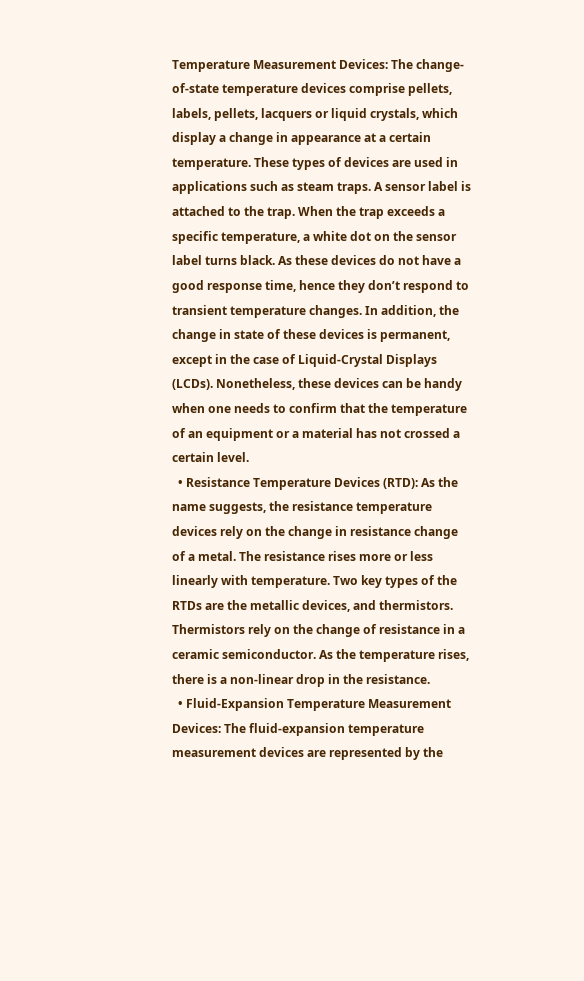Temperature Measurement Devices: The change-of-state temperature devices comprise pellets, labels, pellets, lacquers or liquid crystals, which display a change in appearance at a certain temperature. These types of devices are used in applications such as steam traps. A sensor label is attached to the trap. When the trap exceeds a specific temperature, a white dot on the sensor label turns black. As these devices do not have a good response time, hence they don’t respond to transient temperature changes. In addition, the change in state of these devices is permanent, except in the case of Liquid-Crystal Displays (LCDs). Nonetheless, these devices can be handy when one needs to confirm that the temperature of an equipment or a material has not crossed a certain level.
  • Resistance Temperature Devices (RTD): As the name suggests, the resistance temperature devices rely on the change in resistance change of a metal. The resistance rises more or less linearly with temperature. Two key types of the RTDs are the metallic devices, and thermistors. Thermistors rely on the change of resistance in a ceramic semiconductor. As the temperature rises, there is a non-linear drop in the resistance.
  • Fluid-Expansion Temperature Measurement Devices: The fluid-expansion temperature measurement devices are represented by the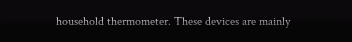household thermometer. These devices are mainly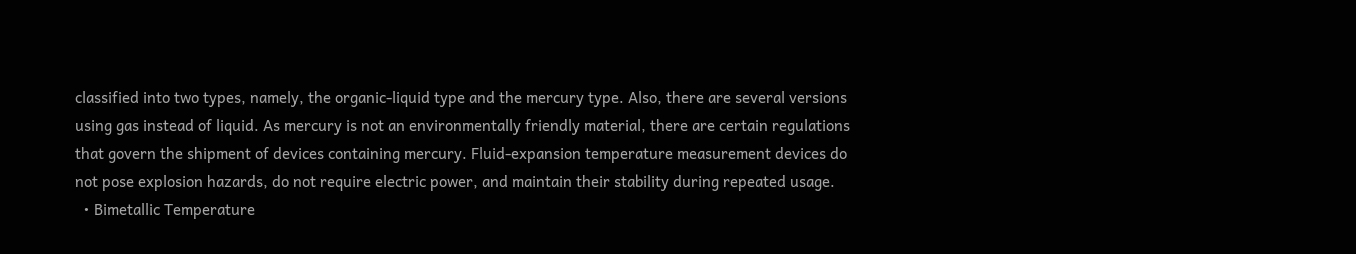classified into two types, namely, the organic-liquid type and the mercury type. Also, there are several versions using gas instead of liquid. As mercury is not an environmentally friendly material, there are certain regulations that govern the shipment of devices containing mercury. Fluid-expansion temperature measurement devices do not pose explosion hazards, do not require electric power, and maintain their stability during repeated usage.
  • Bimetallic Temperature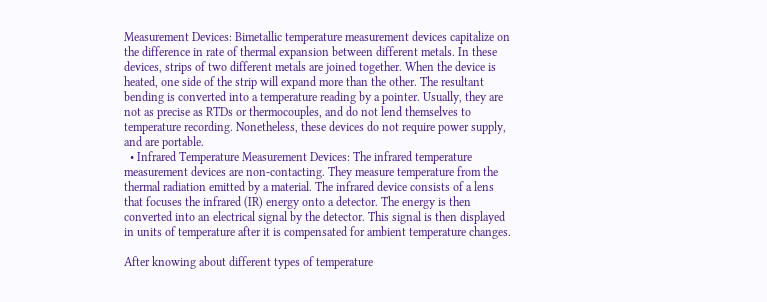Measurement Devices: Bimetallic temperature measurement devices capitalize on the difference in rate of thermal expansion between different metals. In these devices, strips of two different metals are joined together. When the device is heated, one side of the strip will expand more than the other. The resultant bending is converted into a temperature reading by a pointer. Usually, they are not as precise as RTDs or thermocouples, and do not lend themselves to temperature recording. Nonetheless, these devices do not require power supply, and are portable.
  • Infrared Temperature Measurement Devices: The infrared temperature measurement devices are non-contacting. They measure temperature from the thermal radiation emitted by a material. The infrared device consists of a lens that focuses the infrared (IR) energy onto a detector. The energy is then converted into an electrical signal by the detector. This signal is then displayed in units of temperature after it is compensated for ambient temperature changes.

After knowing about different types of temperature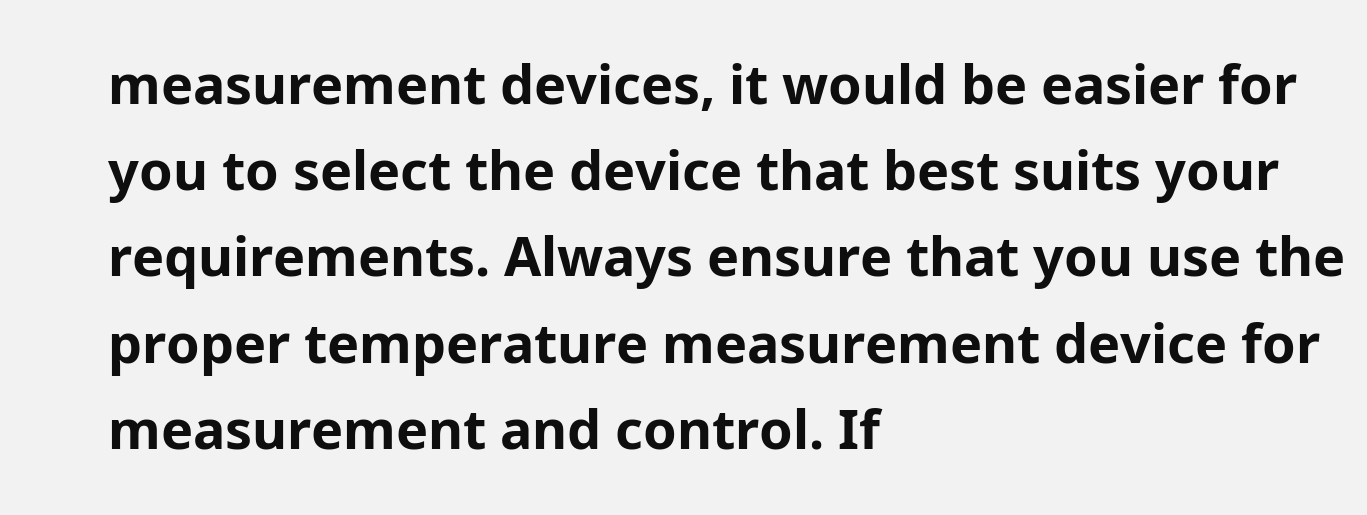measurement devices, it would be easier for you to select the device that best suits your requirements. Always ensure that you use the proper temperature measurement device for measurement and control. If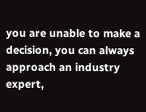you are unable to make a decision, you can always approach an industry expert,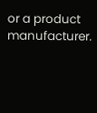or a product manufacturer.